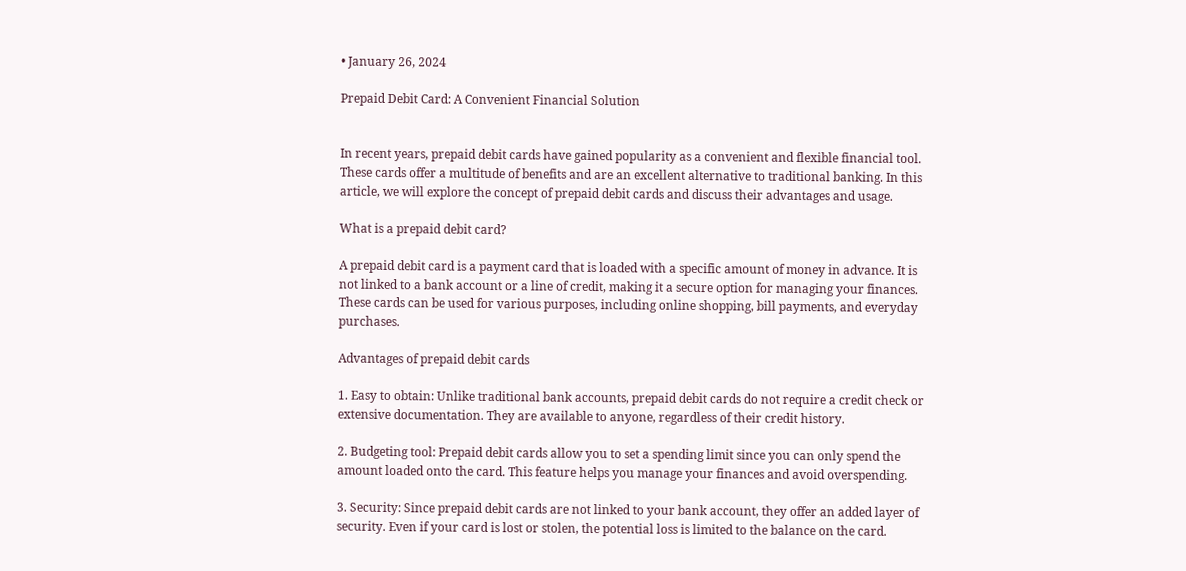• January 26, 2024

Prepaid Debit Card: A Convenient Financial Solution


In recent years, prepaid debit cards have gained popularity as a convenient and flexible financial tool. These cards offer a multitude of benefits and are an excellent alternative to traditional banking. In this article, we will explore the concept of prepaid debit cards and discuss their advantages and usage.

What is a prepaid debit card?

A prepaid debit card is a payment card that is loaded with a specific amount of money in advance. It is not linked to a bank account or a line of credit, making it a secure option for managing your finances. These cards can be used for various purposes, including online shopping, bill payments, and everyday purchases.

Advantages of prepaid debit cards

1. Easy to obtain: Unlike traditional bank accounts, prepaid debit cards do not require a credit check or extensive documentation. They are available to anyone, regardless of their credit history.

2. Budgeting tool: Prepaid debit cards allow you to set a spending limit since you can only spend the amount loaded onto the card. This feature helps you manage your finances and avoid overspending.

3. Security: Since prepaid debit cards are not linked to your bank account, they offer an added layer of security. Even if your card is lost or stolen, the potential loss is limited to the balance on the card.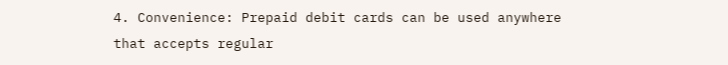4. Convenience: Prepaid debit cards can be used anywhere that accepts regular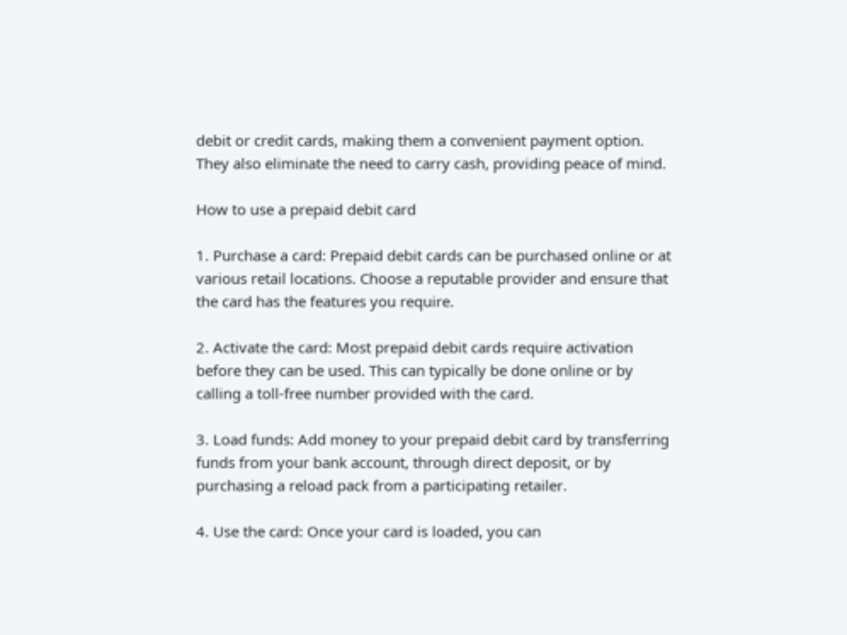debit or credit cards, making them a convenient payment option. They also eliminate the need to carry cash, providing peace of mind.

How to use a prepaid debit card

1. Purchase a card: Prepaid debit cards can be purchased online or at various retail locations. Choose a reputable provider and ensure that the card has the features you require.

2. Activate the card: Most prepaid debit cards require activation before they can be used. This can typically be done online or by calling a toll-free number provided with the card.

3. Load funds: Add money to your prepaid debit card by transferring funds from your bank account, through direct deposit, or by purchasing a reload pack from a participating retailer.

4. Use the card: Once your card is loaded, you can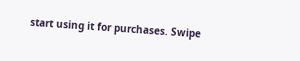start using it for purchases. Swipe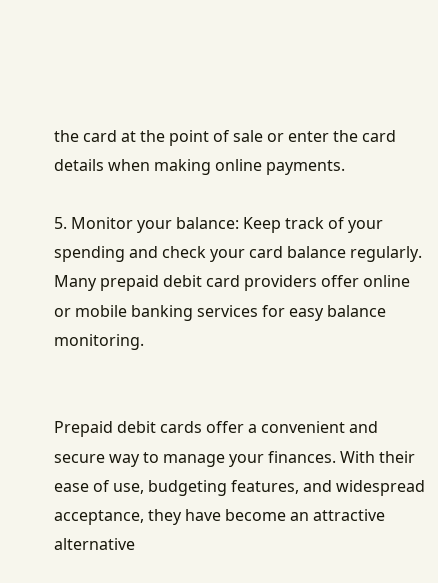the card at the point of sale or enter the card details when making online payments.

5. Monitor your balance: Keep track of your spending and check your card balance regularly. Many prepaid debit card providers offer online or mobile banking services for easy balance monitoring.


Prepaid debit cards offer a convenient and secure way to manage your finances. With their ease of use, budgeting features, and widespread acceptance, they have become an attractive alternative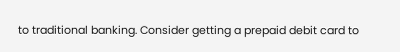to traditional banking. Consider getting a prepaid debit card to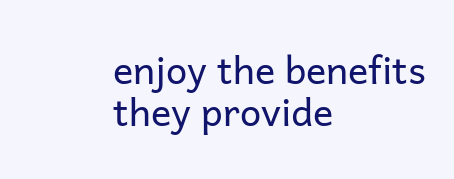enjoy the benefits they provide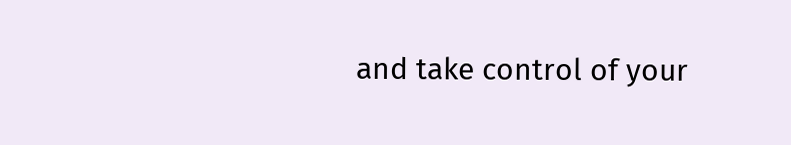and take control of your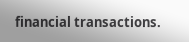financial transactions.